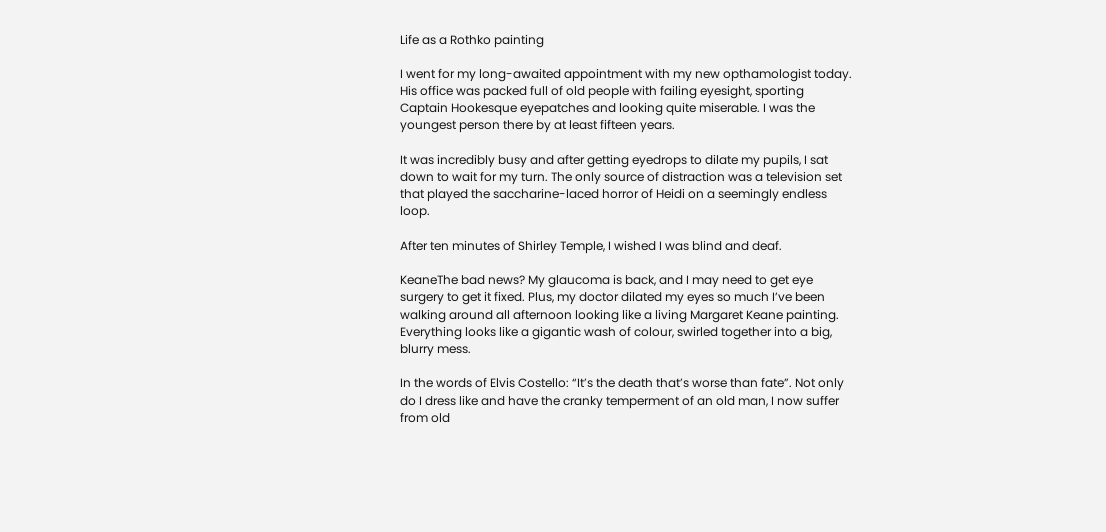Life as a Rothko painting

I went for my long-awaited appointment with my new opthamologist today. His office was packed full of old people with failing eyesight, sporting Captain Hookesque eyepatches and looking quite miserable. I was the youngest person there by at least fifteen years.

It was incredibly busy and after getting eyedrops to dilate my pupils, I sat down to wait for my turn. The only source of distraction was a television set that played the saccharine-laced horror of Heidi on a seemingly endless loop.

After ten minutes of Shirley Temple, I wished I was blind and deaf.

KeaneThe bad news? My glaucoma is back, and I may need to get eye surgery to get it fixed. Plus, my doctor dilated my eyes so much I’ve been walking around all afternoon looking like a living Margaret Keane painting. Everything looks like a gigantic wash of colour, swirled together into a big, blurry mess.

In the words of Elvis Costello: “It’s the death that’s worse than fate”. Not only do I dress like and have the cranky temperment of an old man, I now suffer from old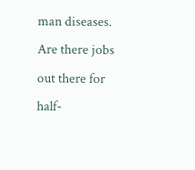man diseases. Are there jobs out there for half-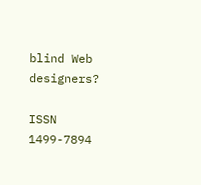blind Web designers?

ISSN 1499-7894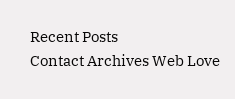Recent Posts
Contact Archives Web Love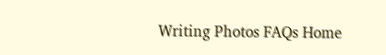Writing Photos FAQs Home